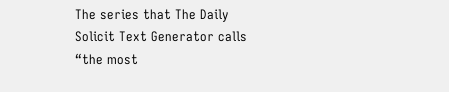The series that The Daily Solicit Text Generator calls “the most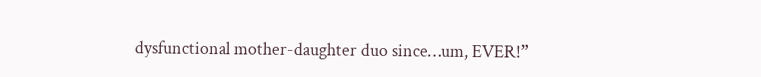dysfunctional mother-daughter duo since…um, EVER!”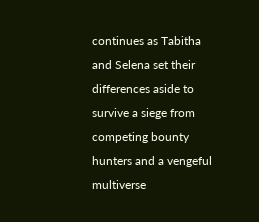continues as Tabitha and Selena set their differences aside to survive a siege from competing bounty hunters and a vengeful multiverse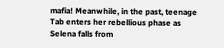mafia! Meanwhile, in the past, teenage Tab enters her rebellious phase as Selena falls from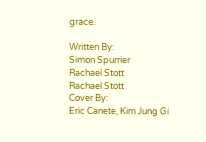grace.

Written By:
Simon Spurrier
Rachael Stott
Rachael Stott
Cover By:
Eric Canete, Kim Jung Gi